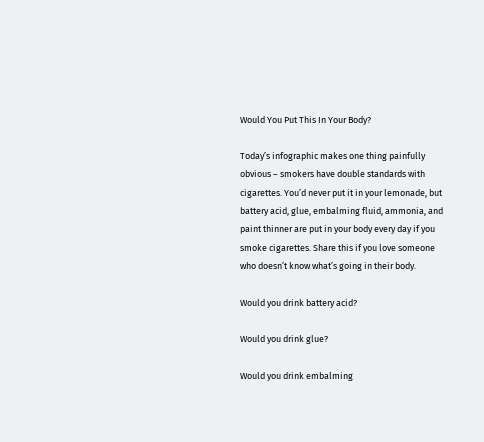Would You Put This In Your Body?

Today’s infographic makes one thing painfully obvious – smokers have double standards with cigarettes. You’d never put it in your lemonade, but battery acid, glue, embalming fluid, ammonia, and paint thinner are put in your body every day if you smoke cigarettes. Share this if you love someone who doesn’t know what’s going in their body.

Would you drink battery acid?

Would you drink glue?

Would you drink embalming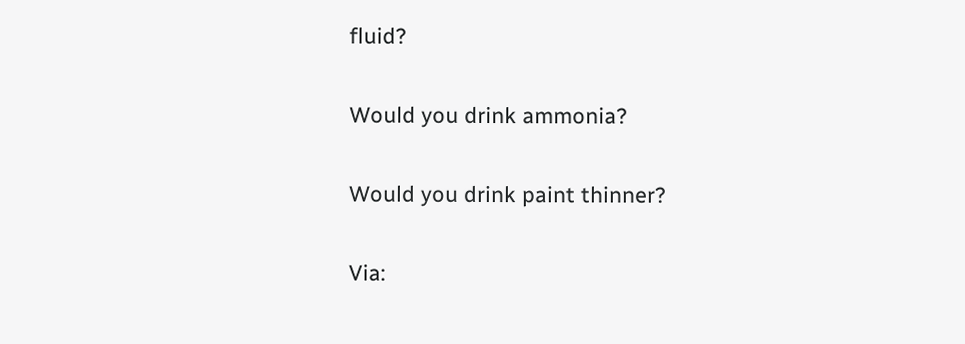fluid?

Would you drink ammonia?

Would you drink paint thinner?

Via: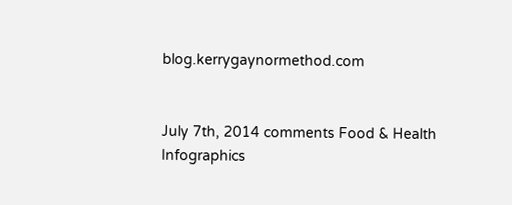blog.kerrygaynormethod.com


July 7th, 2014 comments Food & Health Infographics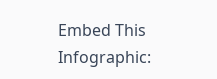Embed This Infographic: